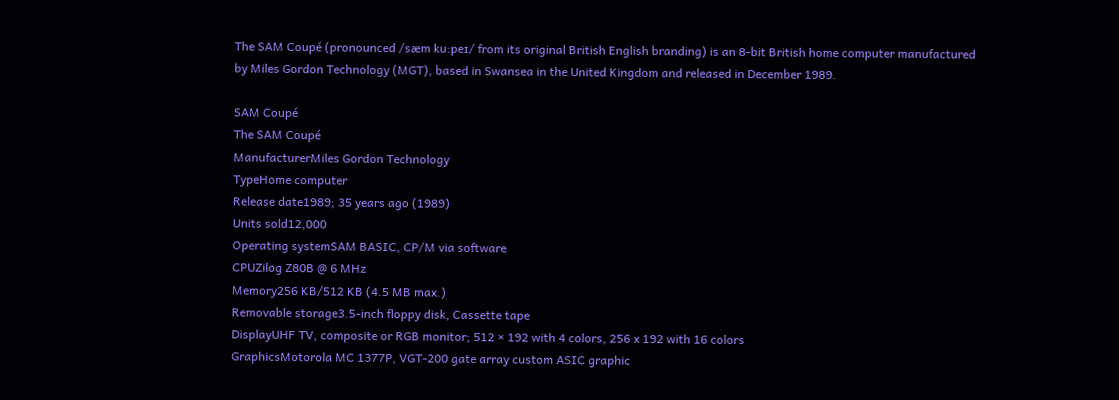The SAM Coupé (pronounced /sæm ku:peɪ/ from its original British English branding) is an 8-bit British home computer manufactured by Miles Gordon Technology (MGT), based in Swansea in the United Kingdom and released in December 1989.

SAM Coupé
The SAM Coupé
ManufacturerMiles Gordon Technology
TypeHome computer
Release date1989; 35 years ago (1989)
Units sold12,000
Operating systemSAM BASIC, CP/M via software
CPUZilog Z80B @ 6 MHz
Memory256 KB/512 KB (4.5 MB max.)
Removable storage3.5-inch floppy disk, Cassette tape
DisplayUHF TV, composite or RGB monitor; 512 × 192 with 4 colors, 256 x 192 with 16 colors
GraphicsMotorola MC 1377P, VGT-200 gate array custom ASIC graphic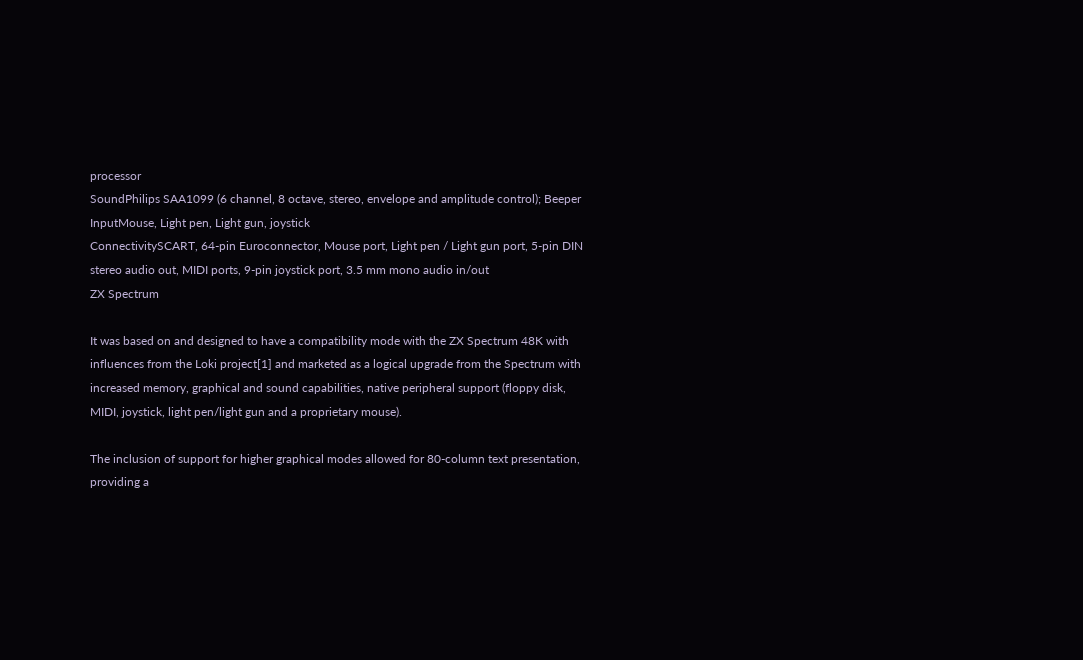processor
SoundPhilips SAA1099 (6 channel, 8 octave, stereo, envelope and amplitude control); Beeper
InputMouse, Light pen, Light gun, joystick
ConnectivitySCART, 64-pin Euroconnector, Mouse port, Light pen / Light gun port, 5-pin DIN stereo audio out, MIDI ports, 9-pin joystick port, 3.5 mm mono audio in/out
ZX Spectrum

It was based on and designed to have a compatibility mode with the ZX Spectrum 48K with influences from the Loki project[1] and marketed as a logical upgrade from the Spectrum with increased memory, graphical and sound capabilities, native peripheral support (floppy disk, MIDI, joystick, light pen/light gun and a proprietary mouse).

The inclusion of support for higher graphical modes allowed for 80-column text presentation, providing a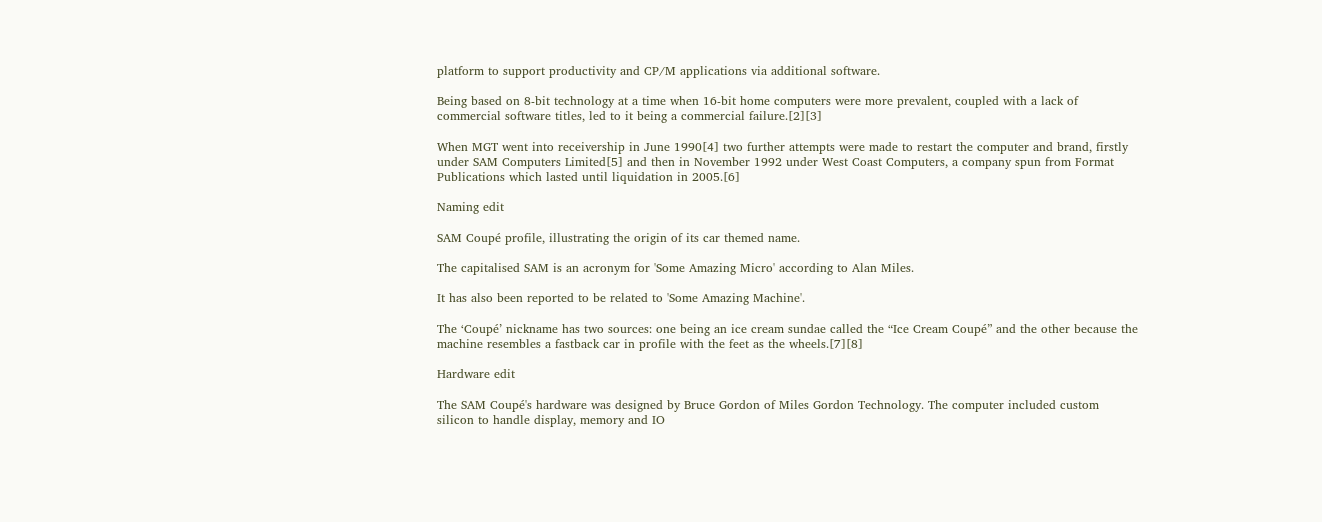platform to support productivity and CP/M applications via additional software.

Being based on 8-bit technology at a time when 16-bit home computers were more prevalent, coupled with a lack of commercial software titles, led to it being a commercial failure.[2][3]

When MGT went into receivership in June 1990[4] two further attempts were made to restart the computer and brand, firstly under SAM Computers Limited[5] and then in November 1992 under West Coast Computers, a company spun from Format Publications which lasted until liquidation in 2005.[6]

Naming edit

SAM Coupé profile, illustrating the origin of its car themed name.

The capitalised SAM is an acronym for 'Some Amazing Micro' according to Alan Miles.

It has also been reported to be related to 'Some Amazing Machine'.

The ‘Coupé’ nickname has two sources: one being an ice cream sundae called the “Ice Cream Coupé” and the other because the machine resembles a fastback car in profile with the feet as the wheels.[7][8]

Hardware edit

The SAM Coupé's hardware was designed by Bruce Gordon of Miles Gordon Technology. The computer included custom silicon to handle display, memory and IO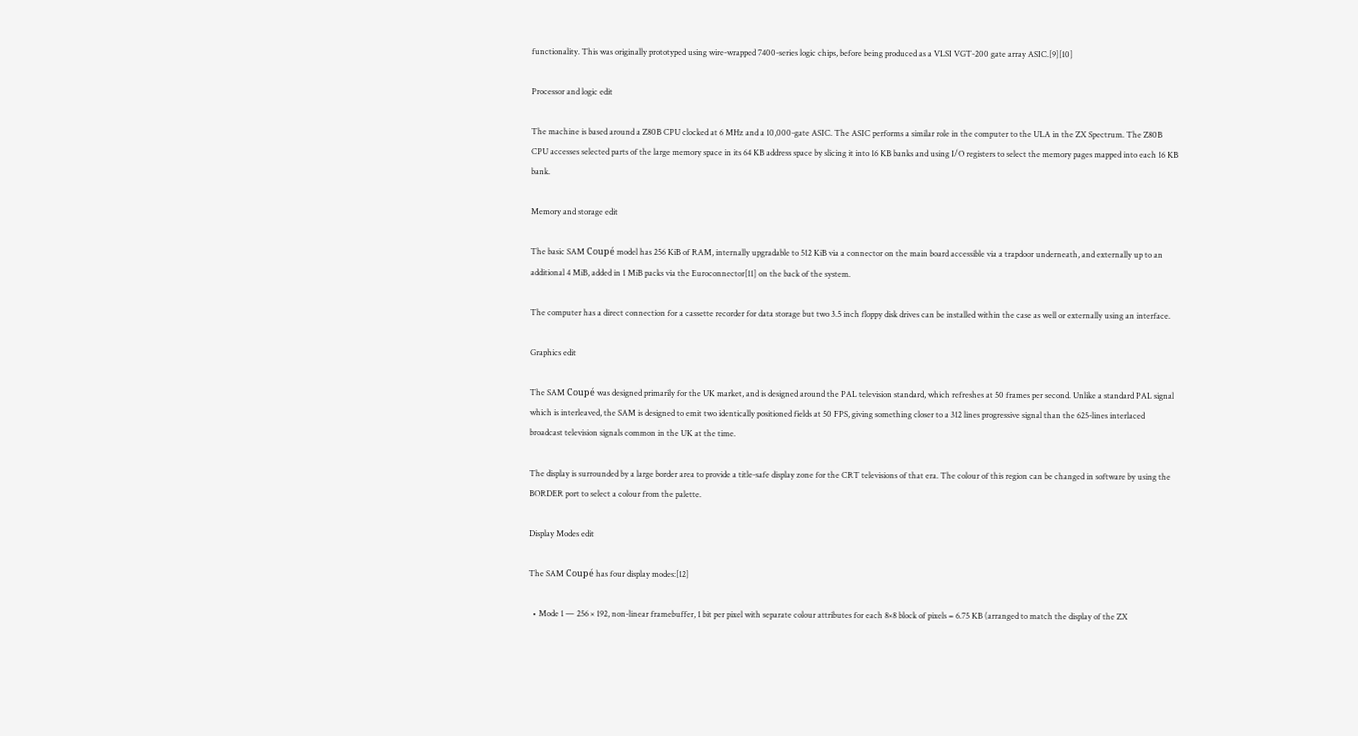functionality. This was originally prototyped using wire-wrapped 7400-series logic chips, before being produced as a VLSI VGT-200 gate array ASIC.[9][10]

Processor and logic edit

The machine is based around a Z80B CPU clocked at 6 MHz and a 10,000-gate ASIC. The ASIC performs a similar role in the computer to the ULA in the ZX Spectrum. The Z80B CPU accesses selected parts of the large memory space in its 64 KB address space by slicing it into 16 KB banks and using I/O registers to select the memory pages mapped into each 16 KB bank.

Memory and storage edit

The basic SAM Coupé model has 256 KiB of RAM, internally upgradable to 512 KiB via a connector on the main board accessible via a trapdoor underneath, and externally up to an additional 4 MiB, added in 1 MiB packs via the Euroconnector[11] on the back of the system.

The computer has a direct connection for a cassette recorder for data storage but two 3.5 inch floppy disk drives can be installed within the case as well or externally using an interface.

Graphics edit

The SAM Coupé was designed primarily for the UK market, and is designed around the PAL television standard, which refreshes at 50 frames per second. Unlike a standard PAL signal which is interleaved, the SAM is designed to emit two identically positioned fields at 50 FPS, giving something closer to a 312 lines progressive signal than the 625-lines interlaced broadcast television signals common in the UK at the time.

The display is surrounded by a large border area to provide a title-safe display zone for the CRT televisions of that era. The colour of this region can be changed in software by using the BORDER port to select a colour from the palette.

Display Modes edit

The SAM Coupé has four display modes:[12]

  • Mode 1 — 256 × 192, non-linear framebuffer, 1 bit per pixel with separate colour attributes for each 8×8 block of pixels = 6.75 KB (arranged to match the display of the ZX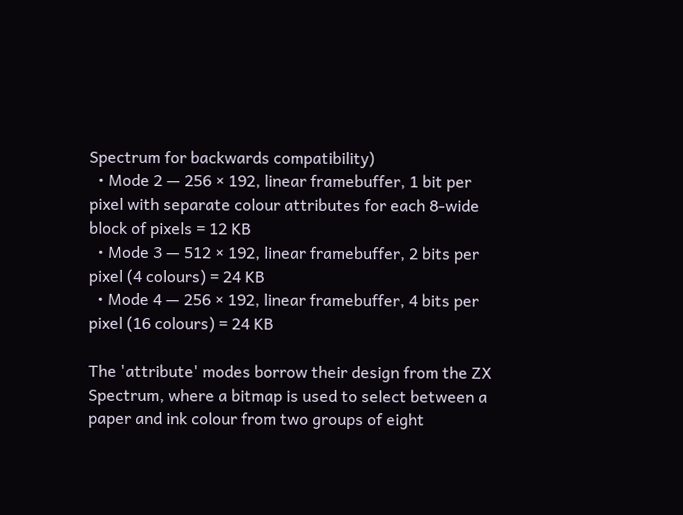Spectrum for backwards compatibility)
  • Mode 2 — 256 × 192, linear framebuffer, 1 bit per pixel with separate colour attributes for each 8-wide block of pixels = 12 KB
  • Mode 3 — 512 × 192, linear framebuffer, 2 bits per pixel (4 colours) = 24 KB
  • Mode 4 — 256 × 192, linear framebuffer, 4 bits per pixel (16 colours) = 24 KB

The 'attribute' modes borrow their design from the ZX Spectrum, where a bitmap is used to select between a paper and ink colour from two groups of eight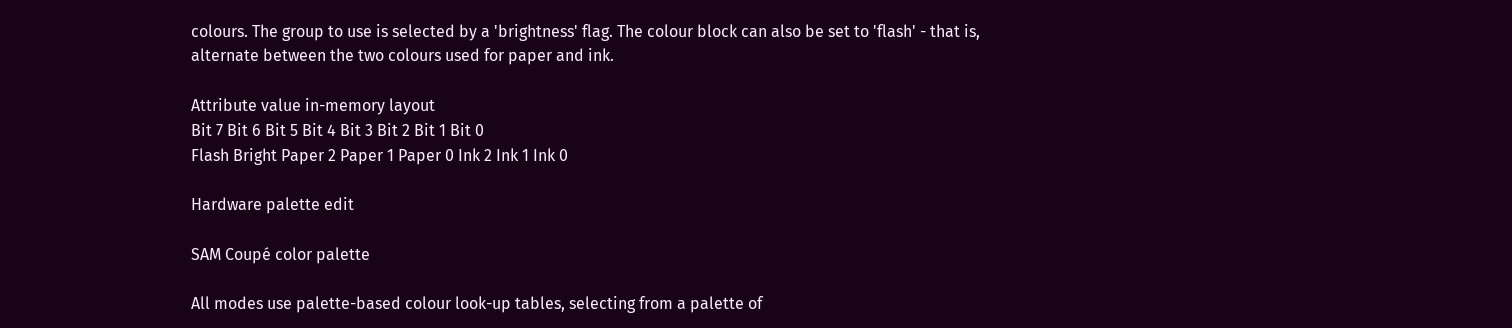colours. The group to use is selected by a 'brightness' flag. The colour block can also be set to 'flash' - that is, alternate between the two colours used for paper and ink.

Attribute value in-memory layout
Bit 7 Bit 6 Bit 5 Bit 4 Bit 3 Bit 2 Bit 1 Bit 0
Flash Bright Paper 2 Paper 1 Paper 0 Ink 2 Ink 1 Ink 0

Hardware palette edit

SAM Coupé color palette

All modes use palette-based colour look-up tables, selecting from a palette of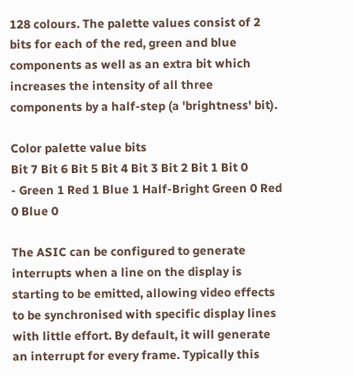128 colours. The palette values consist of 2 bits for each of the red, green and blue components as well as an extra bit which increases the intensity of all three components by a half-step (a 'brightness' bit).

Color palette value bits
Bit 7 Bit 6 Bit 5 Bit 4 Bit 3 Bit 2 Bit 1 Bit 0
- Green 1 Red 1 Blue 1 Half-Bright Green 0 Red 0 Blue 0

The ASIC can be configured to generate interrupts when a line on the display is starting to be emitted, allowing video effects to be synchronised with specific display lines with little effort. By default, it will generate an interrupt for every frame. Typically this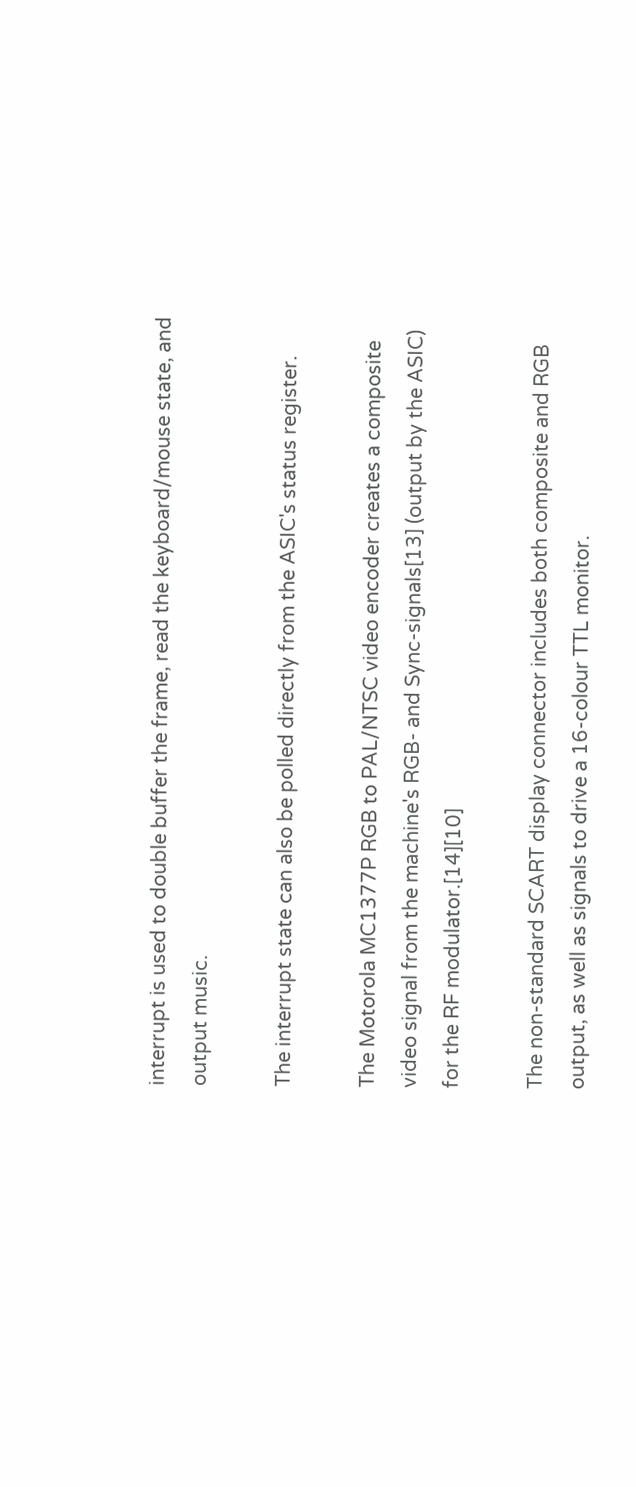interrupt is used to double buffer the frame, read the keyboard/mouse state, and output music.

The interrupt state can also be polled directly from the ASIC's status register.

The Motorola MC1377P RGB to PAL/NTSC video encoder creates a composite video signal from the machine's RGB- and Sync-signals[13] (output by the ASIC) for the RF modulator.[14][10]

The non-standard SCART display connector includes both composite and RGB output, as well as signals to drive a 16-colour TTL monitor.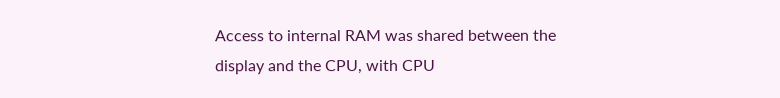Access to internal RAM was shared between the display and the CPU, with CPU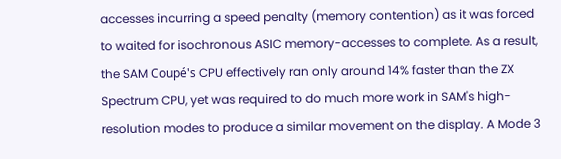accesses incurring a speed penalty (memory contention) as it was forced to waited for isochronous ASIC memory-accesses to complete. As a result, the SAM Coupé's CPU effectively ran only around 14% faster than the ZX Spectrum CPU, yet was required to do much more work in SAM's high-resolution modes to produce a similar movement on the display. A Mode 3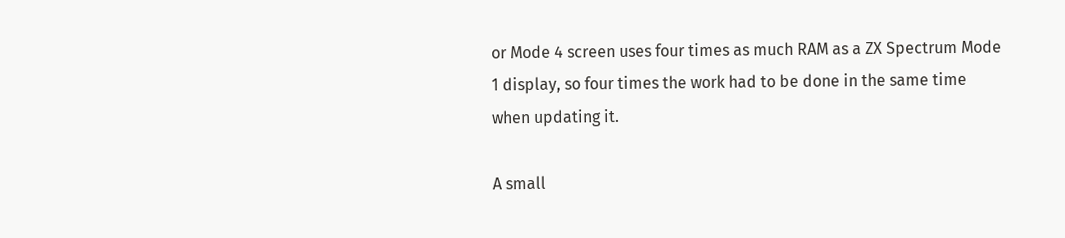or Mode 4 screen uses four times as much RAM as a ZX Spectrum Mode 1 display, so four times the work had to be done in the same time when updating it.

A small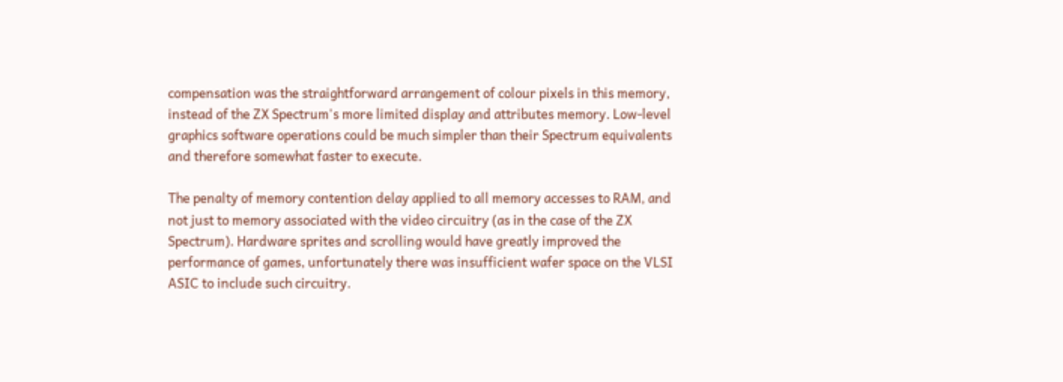compensation was the straightforward arrangement of colour pixels in this memory, instead of the ZX Spectrum's more limited display and attributes memory. Low-level graphics software operations could be much simpler than their Spectrum equivalents and therefore somewhat faster to execute.

The penalty of memory contention delay applied to all memory accesses to RAM, and not just to memory associated with the video circuitry (as in the case of the ZX Spectrum). Hardware sprites and scrolling would have greatly improved the performance of games, unfortunately there was insufficient wafer space on the VLSI ASIC to include such circuitry.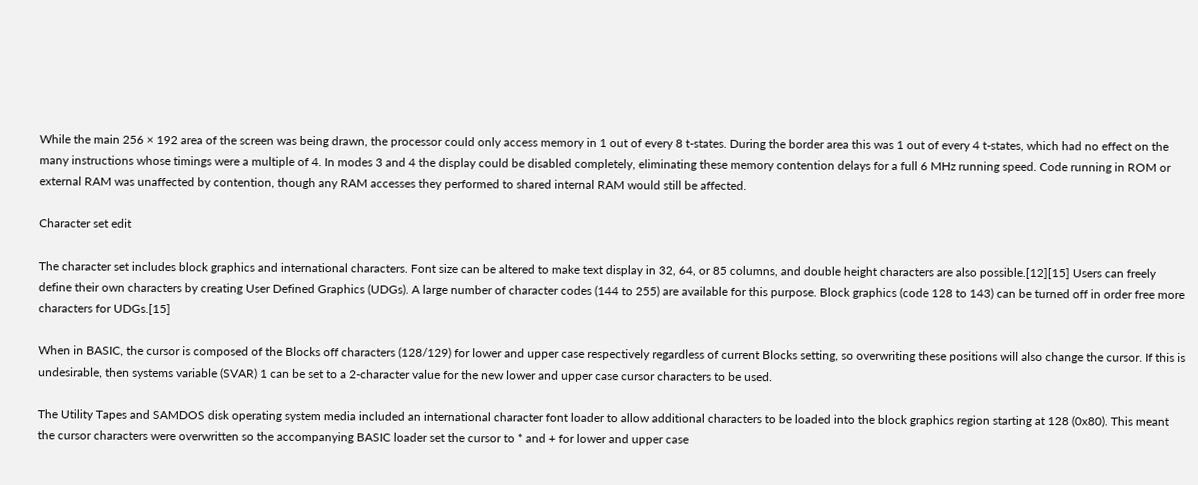While the main 256 × 192 area of the screen was being drawn, the processor could only access memory in 1 out of every 8 t-states. During the border area this was 1 out of every 4 t-states, which had no effect on the many instructions whose timings were a multiple of 4. In modes 3 and 4 the display could be disabled completely, eliminating these memory contention delays for a full 6 MHz running speed. Code running in ROM or external RAM was unaffected by contention, though any RAM accesses they performed to shared internal RAM would still be affected.

Character set edit

The character set includes block graphics and international characters. Font size can be altered to make text display in 32, 64, or 85 columns, and double height characters are also possible.[12][15] Users can freely define their own characters by creating User Defined Graphics (UDGs). A large number of character codes (144 to 255) are available for this purpose. Block graphics (code 128 to 143) can be turned off in order free more characters for UDGs.[15]

When in BASIC, the cursor is composed of the Blocks off characters (128/129) for lower and upper case respectively regardless of current Blocks setting, so overwriting these positions will also change the cursor. If this is undesirable, then systems variable (SVAR) 1 can be set to a 2-character value for the new lower and upper case cursor characters to be used.

The Utility Tapes and SAMDOS disk operating system media included an international character font loader to allow additional characters to be loaded into the block graphics region starting at 128 (0x80). This meant the cursor characters were overwritten so the accompanying BASIC loader set the cursor to * and + for lower and upper case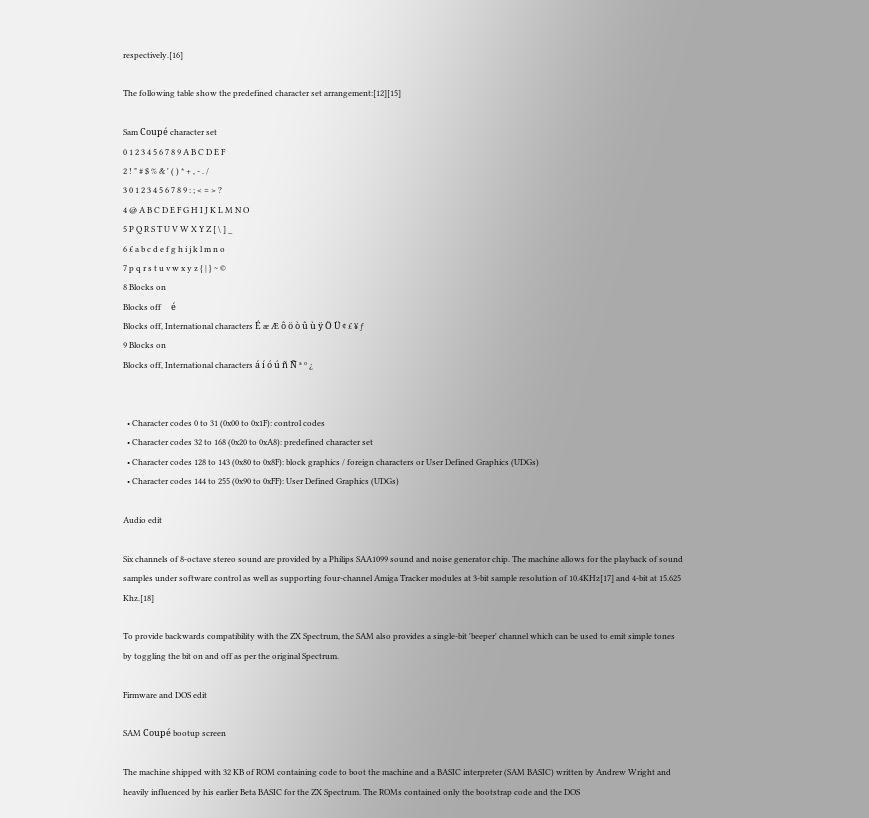respectively.[16]

The following table show the predefined character set arrangement:[12][15]

Sam Coupé character set
0 1 2 3 4 5 6 7 8 9 A B C D E F
2 ! " # $ % & ' ( ) * + , - . /
3 0 1 2 3 4 5 6 7 8 9 : ; < = > ?
4 @ A B C D E F G H I J K L M N O
5 P Q R S T U V W X Y Z [ \ ] _
6 £ a b c d e f g h i j k l m n o
7 p q r s t u v w x y z { | } ~ ©
8 Blocks on
Blocks off     é
Blocks off, International characters É æ Æ ô ö ò û ù ÿ Ö Ü ¢ £ ¥ ƒ
9 Blocks on
Blocks off, International characters á í ó ú ñ Ñ ª º ¿


  • Character codes 0 to 31 (0x00 to 0x1F): control codes
  • Character codes 32 to 168 (0x20 to 0xA8): predefined character set
  • Character codes 128 to 143 (0x80 to 0x8F): block graphics / foreign characters or User Defined Graphics (UDGs)
  • Character codes 144 to 255 (0x90 to 0xFF): User Defined Graphics (UDGs)

Audio edit

Six channels of 8-octave stereo sound are provided by a Philips SAA1099 sound and noise generator chip. The machine allows for the playback of sound samples under software control as well as supporting four-channel Amiga Tracker modules at 3-bit sample resolution of 10.4KHz[17] and 4-bit at 15.625 Khz.[18]

To provide backwards compatibility with the ZX Spectrum, the SAM also provides a single-bit 'beeper' channel which can be used to emit simple tones by toggling the bit on and off as per the original Spectrum.

Firmware and DOS edit

SAM Coupé bootup screen

The machine shipped with 32 KB of ROM containing code to boot the machine and a BASIC interpreter (SAM BASIC) written by Andrew Wright and heavily influenced by his earlier Beta BASIC for the ZX Spectrum. The ROMs contained only the bootstrap code and the DOS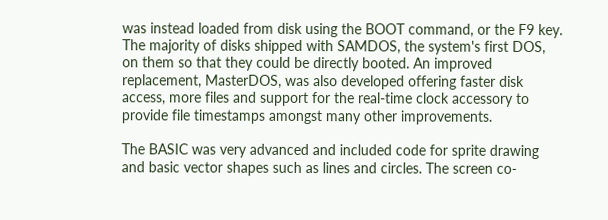was instead loaded from disk using the BOOT command, or the F9 key. The majority of disks shipped with SAMDOS, the system's first DOS, on them so that they could be directly booted. An improved replacement, MasterDOS, was also developed offering faster disk access, more files and support for the real-time clock accessory to provide file timestamps amongst many other improvements.

The BASIC was very advanced and included code for sprite drawing and basic vector shapes such as lines and circles. The screen co-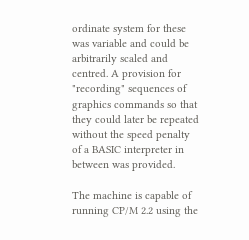ordinate system for these was variable and could be arbitrarily scaled and centred. A provision for "recording" sequences of graphics commands so that they could later be repeated without the speed penalty of a BASIC interpreter in between was provided.

The machine is capable of running CP/M 2.2 using the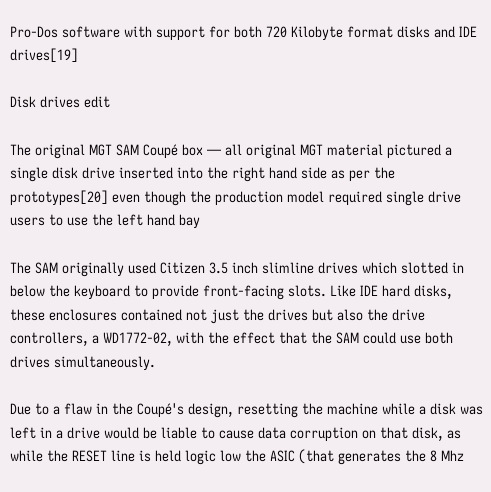Pro-Dos software with support for both 720 Kilobyte format disks and IDE drives[19]

Disk drives edit

The original MGT SAM Coupé box — all original MGT material pictured a single disk drive inserted into the right hand side as per the prototypes[20] even though the production model required single drive users to use the left hand bay

The SAM originally used Citizen 3.5 inch slimline drives which slotted in below the keyboard to provide front-facing slots. Like IDE hard disks, these enclosures contained not just the drives but also the drive controllers, a WD1772-02, with the effect that the SAM could use both drives simultaneously.

Due to a flaw in the Coupé's design, resetting the machine while a disk was left in a drive would be liable to cause data corruption on that disk, as while the RESET line is held logic low the ASIC (that generates the 8 Mhz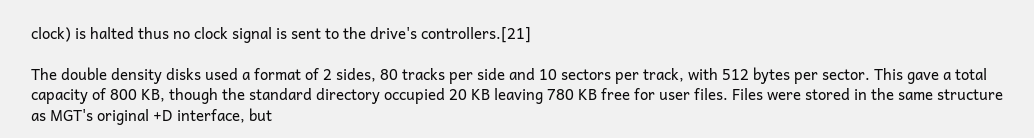clock) is halted thus no clock signal is sent to the drive's controllers.[21]

The double density disks used a format of 2 sides, 80 tracks per side and 10 sectors per track, with 512 bytes per sector. This gave a total capacity of 800 KB, though the standard directory occupied 20 KB leaving 780 KB free for user files. Files were stored in the same structure as MGT's original +D interface, but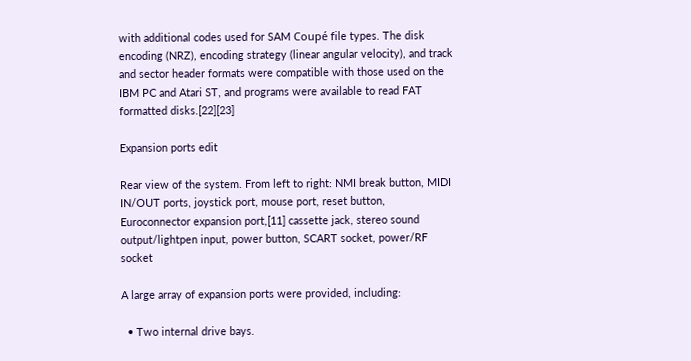with additional codes used for SAM Coupé file types. The disk encoding (NRZ), encoding strategy (linear angular velocity), and track and sector header formats were compatible with those used on the IBM PC and Atari ST, and programs were available to read FAT formatted disks.[22][23]

Expansion ports edit

Rear view of the system. From left to right: NMI break button, MIDI IN/OUT ports, joystick port, mouse port, reset button, Euroconnector expansion port,[11] cassette jack, stereo sound output/lightpen input, power button, SCART socket, power/RF socket

A large array of expansion ports were provided, including:

  • Two internal drive bays.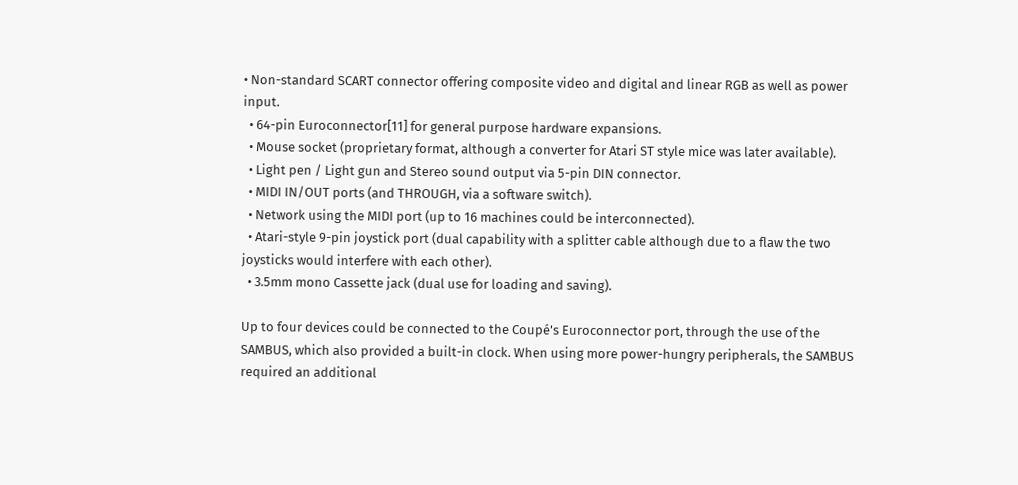• Non-standard SCART connector offering composite video and digital and linear RGB as well as power input.
  • 64-pin Euroconnector[11] for general purpose hardware expansions.
  • Mouse socket (proprietary format, although a converter for Atari ST style mice was later available).
  • Light pen / Light gun and Stereo sound output via 5-pin DIN connector.
  • MIDI IN/OUT ports (and THROUGH, via a software switch).
  • Network using the MIDI port (up to 16 machines could be interconnected).
  • Atari-style 9-pin joystick port (dual capability with a splitter cable although due to a flaw the two joysticks would interfere with each other).
  • 3.5mm mono Cassette jack (dual use for loading and saving).

Up to four devices could be connected to the Coupé's Euroconnector port, through the use of the SAMBUS, which also provided a built-in clock. When using more power-hungry peripherals, the SAMBUS required an additional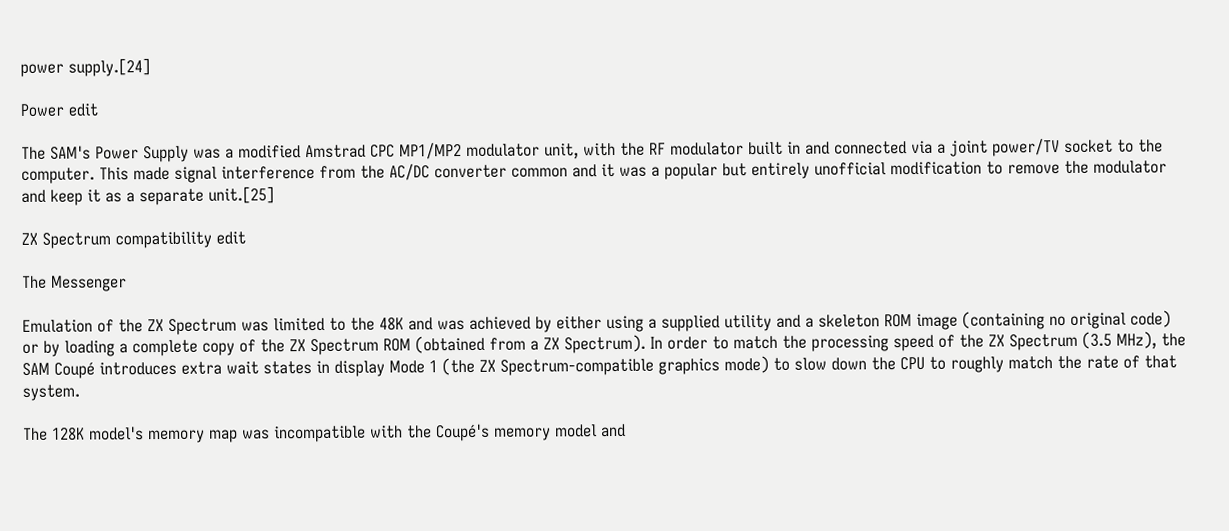power supply.[24]

Power edit

The SAM's Power Supply was a modified Amstrad CPC MP1/MP2 modulator unit, with the RF modulator built in and connected via a joint power/TV socket to the computer. This made signal interference from the AC/DC converter common and it was a popular but entirely unofficial modification to remove the modulator and keep it as a separate unit.[25]

ZX Spectrum compatibility edit

The Messenger

Emulation of the ZX Spectrum was limited to the 48K and was achieved by either using a supplied utility and a skeleton ROM image (containing no original code) or by loading a complete copy of the ZX Spectrum ROM (obtained from a ZX Spectrum). In order to match the processing speed of the ZX Spectrum (3.5 MHz), the SAM Coupé introduces extra wait states in display Mode 1 (the ZX Spectrum-compatible graphics mode) to slow down the CPU to roughly match the rate of that system.

The 128K model's memory map was incompatible with the Coupé's memory model and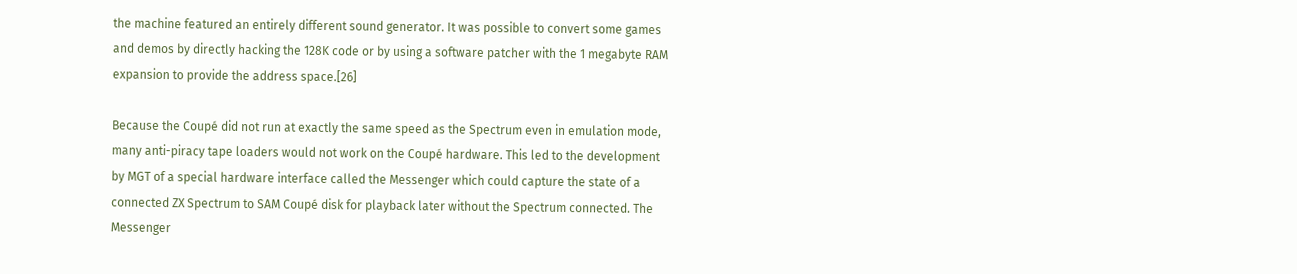the machine featured an entirely different sound generator. It was possible to convert some games and demos by directly hacking the 128K code or by using a software patcher with the 1 megabyte RAM expansion to provide the address space.[26]

Because the Coupé did not run at exactly the same speed as the Spectrum even in emulation mode, many anti-piracy tape loaders would not work on the Coupé hardware. This led to the development by MGT of a special hardware interface called the Messenger which could capture the state of a connected ZX Spectrum to SAM Coupé disk for playback later without the Spectrum connected. The Messenger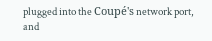plugged into the Coupé's network port, and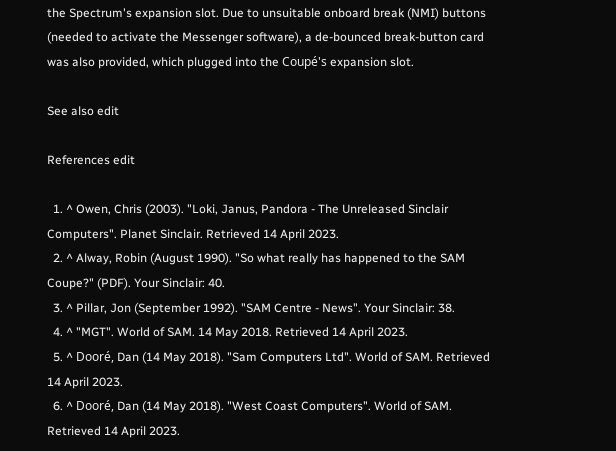the Spectrum's expansion slot. Due to unsuitable onboard break (NMI) buttons (needed to activate the Messenger software), a de-bounced break-button card was also provided, which plugged into the Coupé's expansion slot.

See also edit

References edit

  1. ^ Owen, Chris (2003). "Loki, Janus, Pandora - The Unreleased Sinclair Computers". Planet Sinclair. Retrieved 14 April 2023.
  2. ^ Alway, Robin (August 1990). "So what really has happened to the SAM Coupe?" (PDF). Your Sinclair: 40.
  3. ^ Pillar, Jon (September 1992). "SAM Centre - News". Your Sinclair: 38.
  4. ^ "MGT". World of SAM. 14 May 2018. Retrieved 14 April 2023.
  5. ^ Dooré, Dan (14 May 2018). "Sam Computers Ltd". World of SAM. Retrieved 14 April 2023.
  6. ^ Dooré, Dan (14 May 2018). "West Coast Computers". World of SAM. Retrieved 14 April 2023.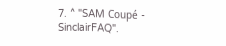7. ^ "SAM Coupé - SinclairFAQ".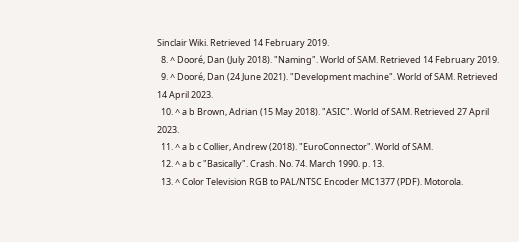Sinclair Wiki. Retrieved 14 February 2019.
  8. ^ Dooré, Dan (July 2018). "Naming". World of SAM. Retrieved 14 February 2019.
  9. ^ Dooré, Dan (24 June 2021). "Development machine". World of SAM. Retrieved 14 April 2023.
  10. ^ a b Brown, Adrian (15 May 2018). "ASIC". World of SAM. Retrieved 27 April 2023.
  11. ^ a b c Collier, Andrew (2018). "EuroConnector". World of SAM.
  12. ^ a b c "Basically". Crash. No. 74. March 1990. p. 13.
  13. ^ Color Television RGB to PAL/NTSC Encoder MC1377 (PDF). Motorola.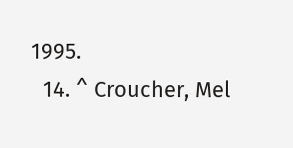1995.
  14. ^ Croucher, Mel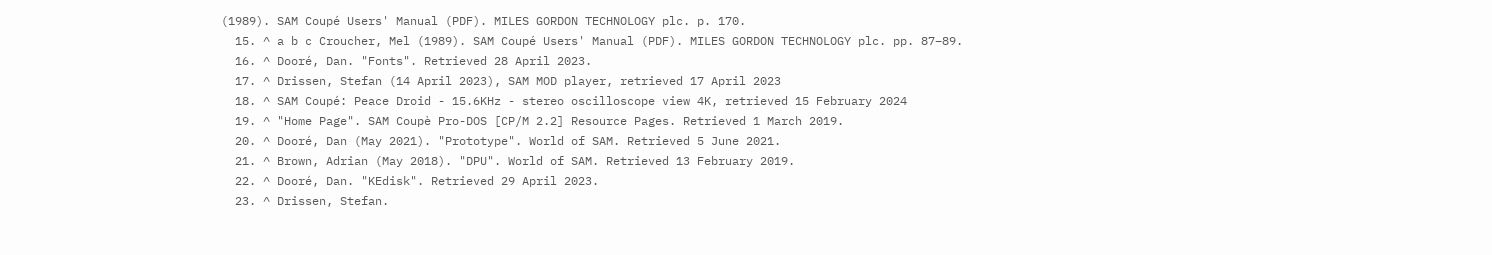(1989). SAM Coupé Users' Manual (PDF). MILES GORDON TECHNOLOGY plc. p. 170.
  15. ^ a b c Croucher, Mel (1989). SAM Coupé Users' Manual (PDF). MILES GORDON TECHNOLOGY plc. pp. 87–89.
  16. ^ Dooré, Dan. "Fonts". Retrieved 28 April 2023.
  17. ^ Drissen, Stefan (14 April 2023), SAM MOD player, retrieved 17 April 2023
  18. ^ SAM Coupé: Peace Droid - 15.6KHz - stereo oscilloscope view 4K, retrieved 15 February 2024
  19. ^ "Home Page". SAM Coupè Pro-DOS [CP/M 2.2] Resource Pages. Retrieved 1 March 2019.
  20. ^ Dooré, Dan (May 2021). "Prototype". World of SAM. Retrieved 5 June 2021.
  21. ^ Brown, Adrian (May 2018). "DPU". World of SAM. Retrieved 13 February 2019.
  22. ^ Dooré, Dan. "KEdisk". Retrieved 29 April 2023.
  23. ^ Drissen, Stefan.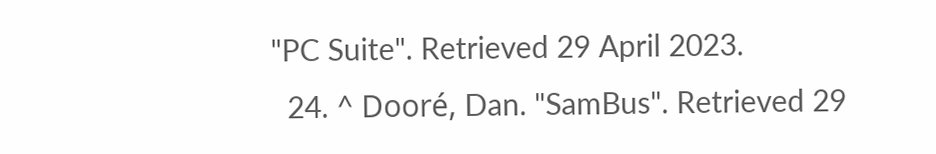"PC Suite". Retrieved 29 April 2023.
  24. ^ Dooré, Dan. "SamBus". Retrieved 29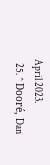April 2023.
  25. ^ Dooré, Dan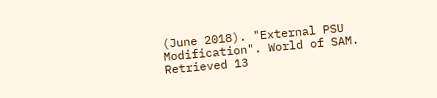(June 2018). "External PSU Modification". World of SAM. Retrieved 13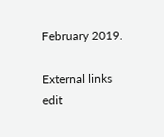February 2019.

External links edit